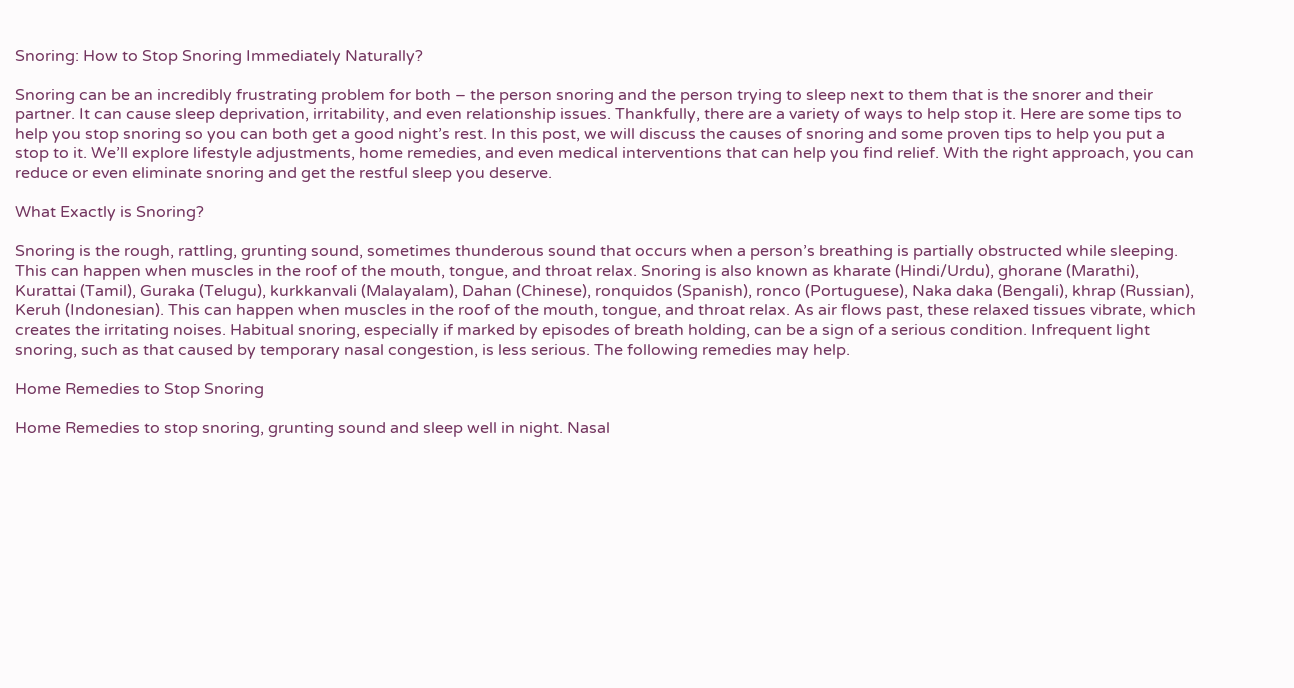Snoring: How to Stop Snoring Immediately Naturally?

Snoring can be an incredibly frustrating problem for both – the person snoring and the person trying to sleep next to them that is the snorer and their partner. It can cause sleep deprivation, irritability, and even relationship issues. Thankfully, there are a variety of ways to help stop it. Here are some tips to help you stop snoring so you can both get a good night’s rest. In this post, we will discuss the causes of snoring and some proven tips to help you put a stop to it. We’ll explore lifestyle adjustments, home remedies, and even medical interventions that can help you find relief. With the right approach, you can reduce or even eliminate snoring and get the restful sleep you deserve.

What Exactly is Snoring?

Snoring is the rough, rattling, grunting sound, sometimes thunderous sound that occurs when a person’s breathing is partially obstructed while sleeping. This can happen when muscles in the roof of the mouth, tongue, and throat relax. Snoring is also known as kharate (Hindi/Urdu), ghorane (Marathi), Kurattai (Tamil), Guraka (Telugu), kurkkanvali (Malayalam), Dahan (Chinese), ronquidos (Spanish), ronco (Portuguese), Naka daka (Bengali), khrap (Russian), Keruh (Indonesian). This can happen when muscles in the roof of the mouth, tongue, and throat relax. As air flows past, these relaxed tissues vibrate, which creates the irritating noises. Habitual snoring, especially if marked by episodes of breath holding, can be a sign of a serious condition. Infrequent light snoring, such as that caused by temporary nasal congestion, is less serious. The following remedies may help.

Home Remedies to Stop Snoring

Home Remedies to stop snoring, grunting sound and sleep well in night. Nasal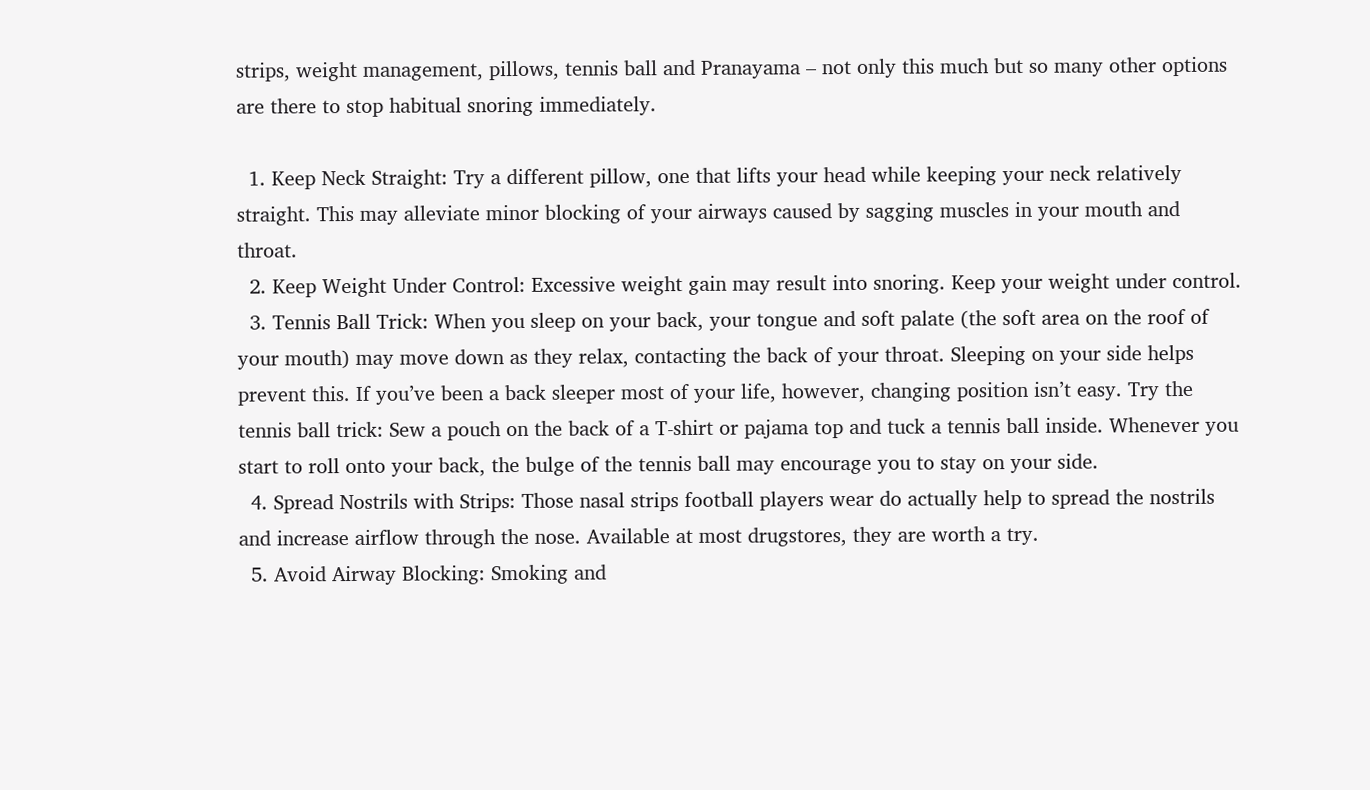strips, weight management, pillows, tennis ball and Pranayama – not only this much but so many other options are there to stop habitual snoring immediately.

  1. Keep Neck Straight: Try a different pillow, one that lifts your head while keeping your neck relatively straight. This may alleviate minor blocking of your airways caused by sagging muscles in your mouth and throat.
  2. Keep Weight Under Control: Excessive weight gain may result into snoring. Keep your weight under control.
  3. Tennis Ball Trick: When you sleep on your back, your tongue and soft palate (the soft area on the roof of your mouth) may move down as they relax, contacting the back of your throat. Sleeping on your side helps prevent this. If you’ve been a back sleeper most of your life, however, changing position isn’t easy. Try the tennis ball trick: Sew a pouch on the back of a T-shirt or pajama top and tuck a tennis ball inside. Whenever you start to roll onto your back, the bulge of the tennis ball may encourage you to stay on your side.
  4. Spread Nostrils with Strips: Those nasal strips football players wear do actually help to spread the nostrils and increase airflow through the nose. Available at most drugstores, they are worth a try.
  5. Avoid Airway Blocking: Smoking and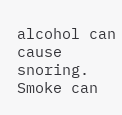alcohol can cause snoring. Smoke can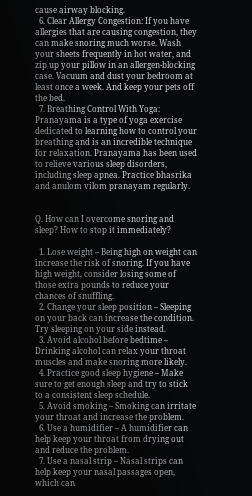cause airway blocking.
  6. Clear Allergy Congestion: If you have allergies that are causing congestion, they can make snoring much worse. Wash your sheets frequently in hot water, and zip up your pillow in an allergen-blocking case. Vacuum and dust your bedroom at least once a week. And keep your pets off the bed.
  7. Breathing Control With Yoga: Pranayama is a type of yoga exercise dedicated to learning how to control your breathing and is an incredible technique for relaxation. Pranayama has been used to relieve various sleep disorders, including sleep apnea. Practice bhasrika and anulom vilom pranayam regularly.


Q. How can I overcome snoring and sleep? How to stop it immediately?

  1. Lose weight – Being high on weight can increase the risk of snoring. If you have high weight, consider losing some of those extra pounds to reduce your chances of snuffling.
  2. Change your sleep position – Sleeping on your back can increase the condition. Try sleeping on your side instead.
  3. Avoid alcohol before bedtime – Drinking alcohol can relax your throat muscles and make snoring more likely.
  4. Practice good sleep hygiene – Make sure to get enough sleep and try to stick to a consistent sleep schedule.
  5. Avoid smoking – Smoking can irritate your throat and increase the problem.
  6. Use a humidifier – A humidifier can help keep your throat from drying out and reduce the problem.
  7. Use a nasal strip – Nasal strips can help keep your nasal passages open, which can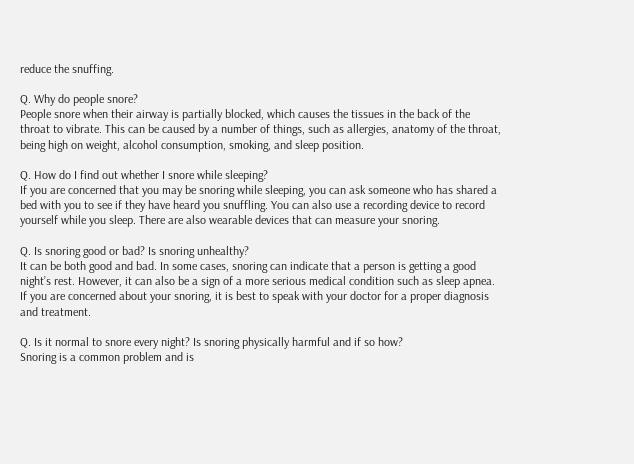reduce the snuffing.

Q. Why do people snore?
People snore when their airway is partially blocked, which causes the tissues in the back of the throat to vibrate. This can be caused by a number of things, such as allergies, anatomy of the throat, being high on weight, alcohol consumption, smoking, and sleep position.

Q. How do I find out whether I snore while sleeping?
If you are concerned that you may be snoring while sleeping, you can ask someone who has shared a bed with you to see if they have heard you snuffling. You can also use a recording device to record yourself while you sleep. There are also wearable devices that can measure your snoring.

Q. Is snoring good or bad? Is snoring unhealthy?
It can be both good and bad. In some cases, snoring can indicate that a person is getting a good night’s rest. However, it can also be a sign of a more serious medical condition such as sleep apnea. If you are concerned about your snoring, it is best to speak with your doctor for a proper diagnosis and treatment.

Q. Is it normal to snore every night? Is snoring physically harmful and if so how?
Snoring is a common problem and is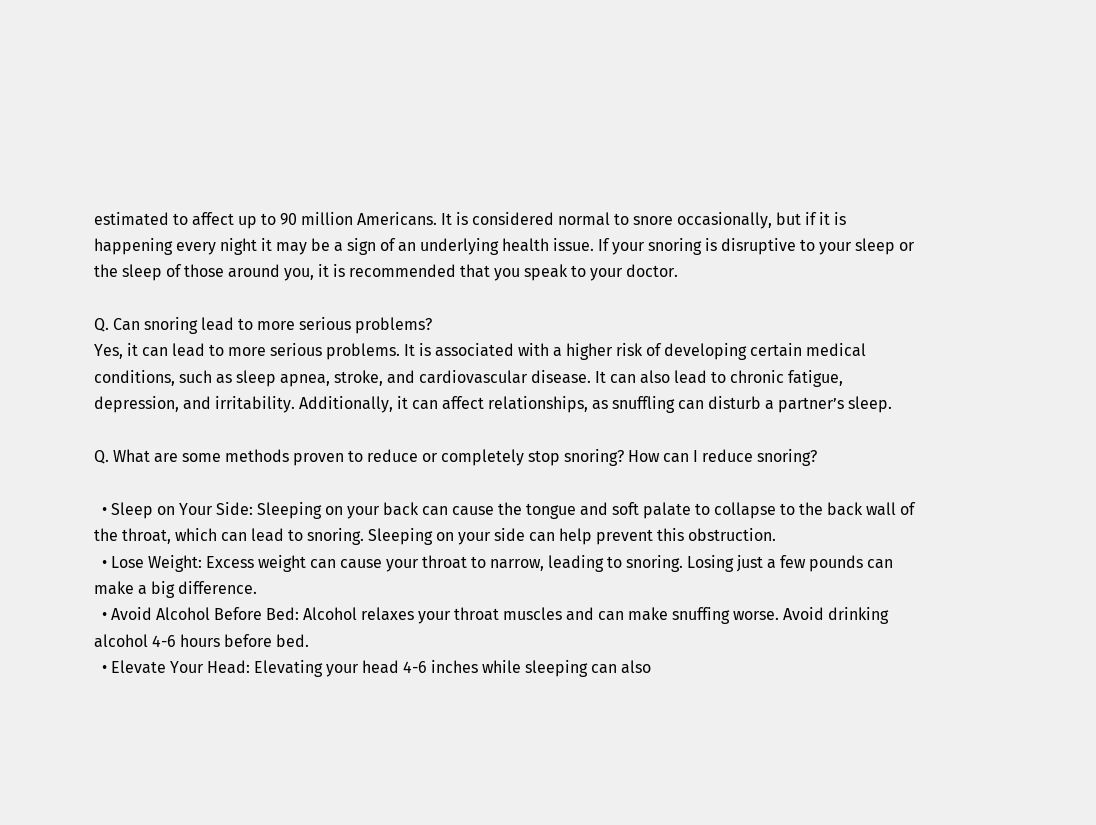estimated to affect up to 90 million Americans. It is considered normal to snore occasionally, but if it is happening every night it may be a sign of an underlying health issue. If your snoring is disruptive to your sleep or the sleep of those around you, it is recommended that you speak to your doctor.

Q. Can snoring lead to more serious problems?
Yes, it can lead to more serious problems. It is associated with a higher risk of developing certain medical conditions, such as sleep apnea, stroke, and cardiovascular disease. It can also lead to chronic fatigue, depression, and irritability. Additionally, it can affect relationships, as snuffling can disturb a partner’s sleep.

Q. What are some methods proven to reduce or completely stop snoring? How can I reduce snoring?

  • Sleep on Your Side: Sleeping on your back can cause the tongue and soft palate to collapse to the back wall of the throat, which can lead to snoring. Sleeping on your side can help prevent this obstruction.
  • Lose Weight: Excess weight can cause your throat to narrow, leading to snoring. Losing just a few pounds can make a big difference.
  • Avoid Alcohol Before Bed: Alcohol relaxes your throat muscles and can make snuffing worse. Avoid drinking alcohol 4-6 hours before bed.
  • Elevate Your Head: Elevating your head 4-6 inches while sleeping can also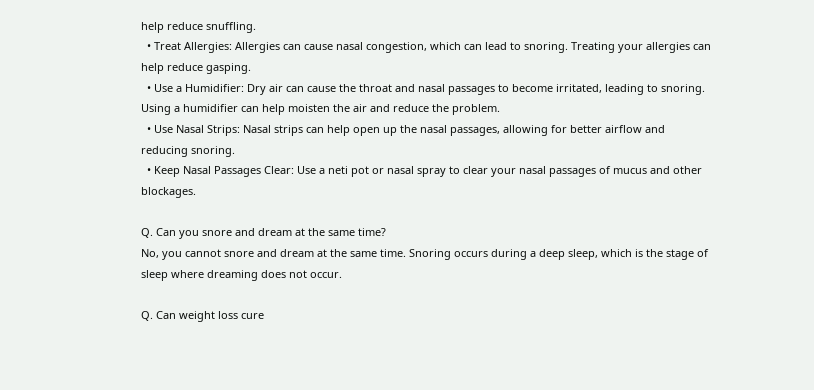help reduce snuffling.
  • Treat Allergies: Allergies can cause nasal congestion, which can lead to snoring. Treating your allergies can help reduce gasping.
  • Use a Humidifier: Dry air can cause the throat and nasal passages to become irritated, leading to snoring. Using a humidifier can help moisten the air and reduce the problem.
  • Use Nasal Strips: Nasal strips can help open up the nasal passages, allowing for better airflow and reducing snoring.
  • Keep Nasal Passages Clear: Use a neti pot or nasal spray to clear your nasal passages of mucus and other blockages.

Q. Can you snore and dream at the same time?
No, you cannot snore and dream at the same time. Snoring occurs during a deep sleep, which is the stage of sleep where dreaming does not occur.

Q. Can weight loss cure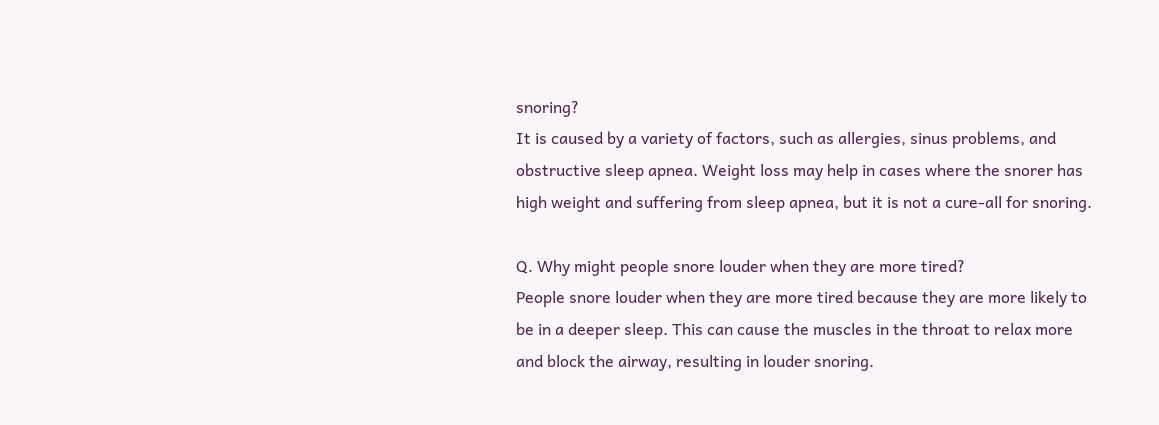snoring?
It is caused by a variety of factors, such as allergies, sinus problems, and obstructive sleep apnea. Weight loss may help in cases where the snorer has high weight and suffering from sleep apnea, but it is not a cure-all for snoring.

Q. Why might people snore louder when they are more tired?
People snore louder when they are more tired because they are more likely to be in a deeper sleep. This can cause the muscles in the throat to relax more and block the airway, resulting in louder snoring.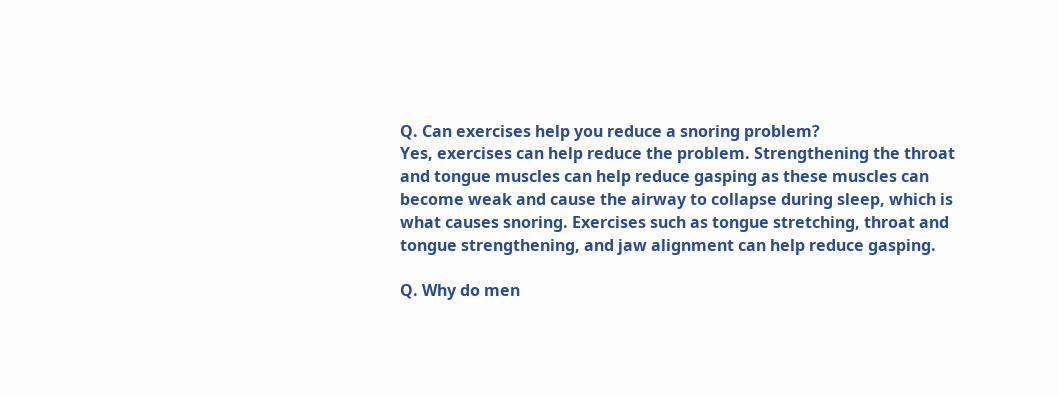Q. Can exercises help you reduce a snoring problem?
Yes, exercises can help reduce the problem. Strengthening the throat and tongue muscles can help reduce gasping as these muscles can become weak and cause the airway to collapse during sleep, which is what causes snoring. Exercises such as tongue stretching, throat and tongue strengthening, and jaw alignment can help reduce gasping.

Q. Why do men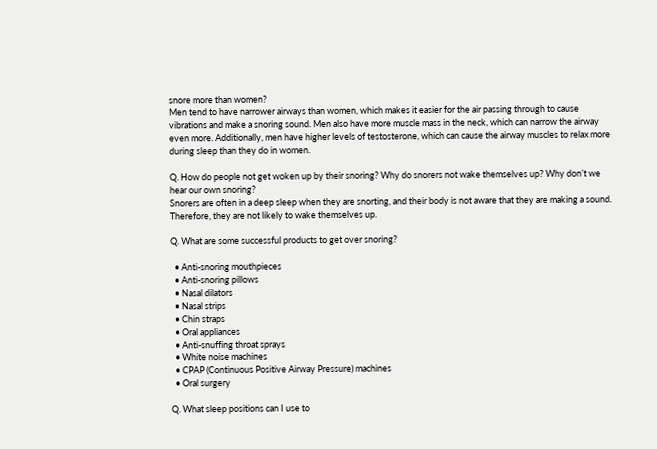snore more than women?
Men tend to have narrower airways than women, which makes it easier for the air passing through to cause vibrations and make a snoring sound. Men also have more muscle mass in the neck, which can narrow the airway even more. Additionally, men have higher levels of testosterone, which can cause the airway muscles to relax more during sleep than they do in women.

Q. How do people not get woken up by their snoring? Why do snorers not wake themselves up? Why don’t we hear our own snoring?
Snorers are often in a deep sleep when they are snorting, and their body is not aware that they are making a sound. Therefore, they are not likely to wake themselves up.

Q. What are some successful products to get over snoring?

  • Anti-snoring mouthpieces
  • Anti-snoring pillows
  • Nasal dilators
  • Nasal strips
  • Chin straps
  • Oral appliances
  • Anti-snuffing throat sprays
  • White noise machines
  • CPAP (Continuous Positive Airway Pressure) machines
  • Oral surgery

Q. What sleep positions can I use to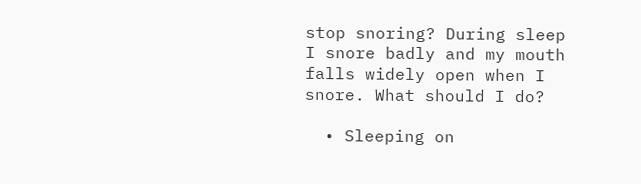stop snoring? During sleep I snore badly and my mouth falls widely open when I snore. What should I do?

  • Sleeping on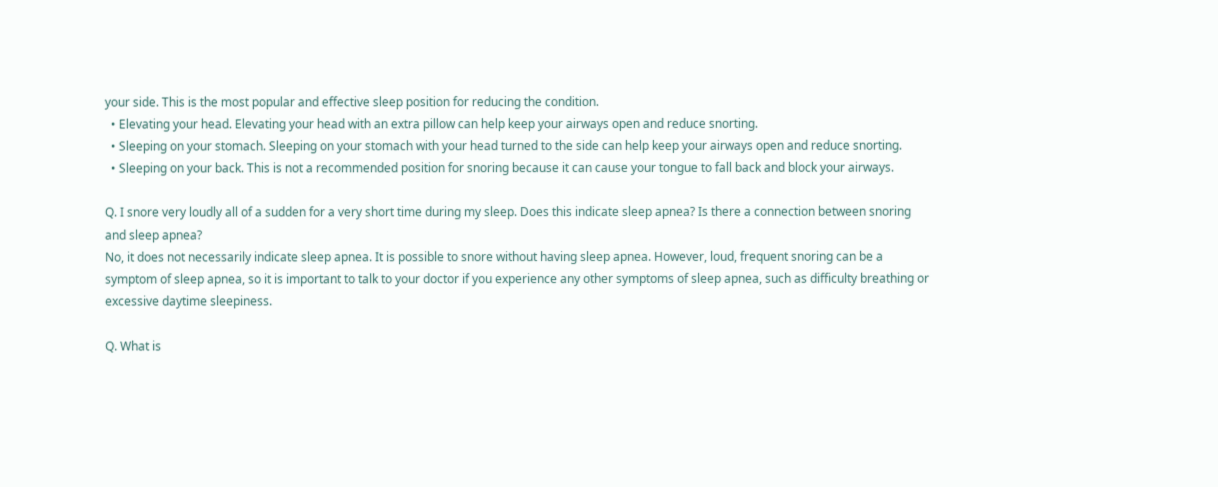your side. This is the most popular and effective sleep position for reducing the condition.
  • Elevating your head. Elevating your head with an extra pillow can help keep your airways open and reduce snorting.
  • Sleeping on your stomach. Sleeping on your stomach with your head turned to the side can help keep your airways open and reduce snorting.
  • Sleeping on your back. This is not a recommended position for snoring because it can cause your tongue to fall back and block your airways.

Q. I snore very loudly all of a sudden for a very short time during my sleep. Does this indicate sleep apnea? Is there a connection between snoring and sleep apnea?
No, it does not necessarily indicate sleep apnea. It is possible to snore without having sleep apnea. However, loud, frequent snoring can be a symptom of sleep apnea, so it is important to talk to your doctor if you experience any other symptoms of sleep apnea, such as difficulty breathing or excessive daytime sleepiness.

Q. What is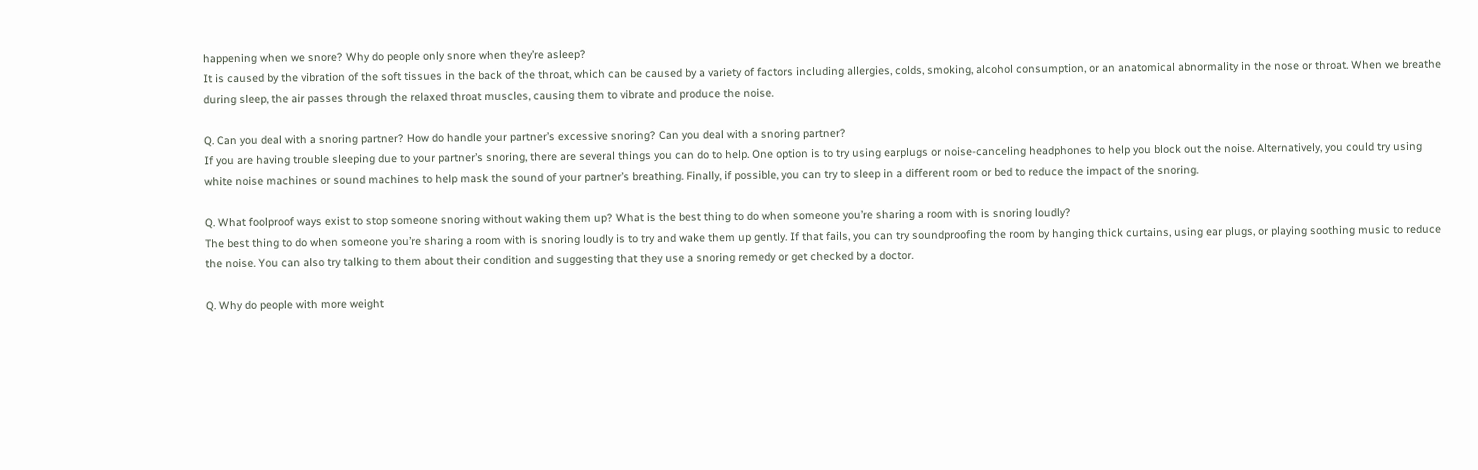happening when we snore? Why do people only snore when they’re asleep?
It is caused by the vibration of the soft tissues in the back of the throat, which can be caused by a variety of factors including allergies, colds, smoking, alcohol consumption, or an anatomical abnormality in the nose or throat. When we breathe during sleep, the air passes through the relaxed throat muscles, causing them to vibrate and produce the noise.

Q. Can you deal with a snoring partner? How do handle your partner’s excessive snoring? Can you deal with a snoring partner?
If you are having trouble sleeping due to your partner’s snoring, there are several things you can do to help. One option is to try using earplugs or noise-canceling headphones to help you block out the noise. Alternatively, you could try using white noise machines or sound machines to help mask the sound of your partner’s breathing. Finally, if possible, you can try to sleep in a different room or bed to reduce the impact of the snoring.

Q. What foolproof ways exist to stop someone snoring without waking them up? What is the best thing to do when someone you’re sharing a room with is snoring loudly?
The best thing to do when someone you’re sharing a room with is snoring loudly is to try and wake them up gently. If that fails, you can try soundproofing the room by hanging thick curtains, using ear plugs, or playing soothing music to reduce the noise. You can also try talking to them about their condition and suggesting that they use a snoring remedy or get checked by a doctor.

Q. Why do people with more weight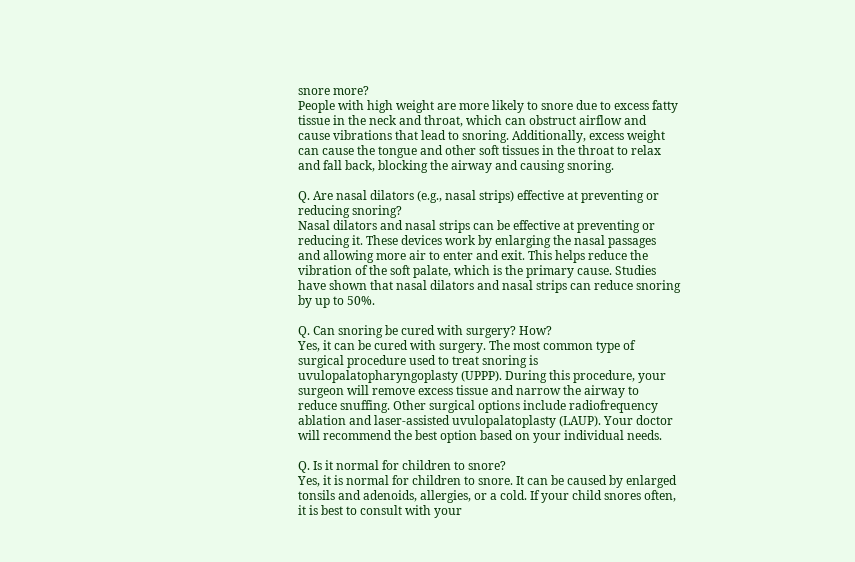snore more?
People with high weight are more likely to snore due to excess fatty tissue in the neck and throat, which can obstruct airflow and cause vibrations that lead to snoring. Additionally, excess weight can cause the tongue and other soft tissues in the throat to relax and fall back, blocking the airway and causing snoring.

Q. Are nasal dilators (e.g., nasal strips) effective at preventing or reducing snoring?
Nasal dilators and nasal strips can be effective at preventing or reducing it. These devices work by enlarging the nasal passages and allowing more air to enter and exit. This helps reduce the vibration of the soft palate, which is the primary cause. Studies have shown that nasal dilators and nasal strips can reduce snoring by up to 50%.

Q. Can snoring be cured with surgery? How?
Yes, it can be cured with surgery. The most common type of surgical procedure used to treat snoring is uvulopalatopharyngoplasty (UPPP). During this procedure, your surgeon will remove excess tissue and narrow the airway to reduce snuffing. Other surgical options include radiofrequency ablation and laser-assisted uvulopalatoplasty (LAUP). Your doctor will recommend the best option based on your individual needs.

Q. Is it normal for children to snore?
Yes, it is normal for children to snore. It can be caused by enlarged tonsils and adenoids, allergies, or a cold. If your child snores often, it is best to consult with your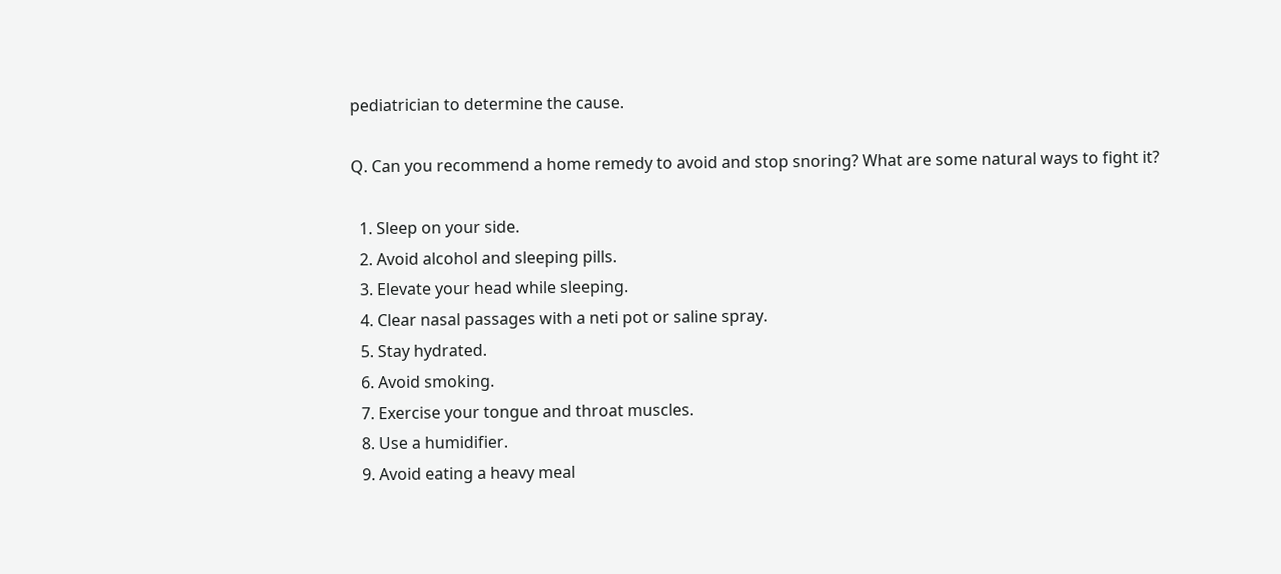pediatrician to determine the cause.

Q. Can you recommend a home remedy to avoid and stop snoring? What are some natural ways to fight it?

  1. Sleep on your side.
  2. Avoid alcohol and sleeping pills.
  3. Elevate your head while sleeping.
  4. Clear nasal passages with a neti pot or saline spray.
  5. Stay hydrated.
  6. Avoid smoking.
  7. Exercise your tongue and throat muscles.
  8. Use a humidifier.
  9. Avoid eating a heavy meal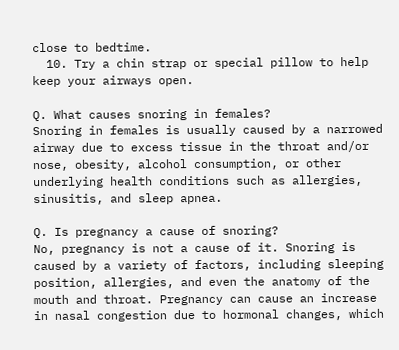close to bedtime.
  10. Try a chin strap or special pillow to help keep your airways open.

Q. What causes snoring in females?
Snoring in females is usually caused by a narrowed airway due to excess tissue in the throat and/or nose, obesity, alcohol consumption, or other underlying health conditions such as allergies, sinusitis, and sleep apnea.

Q. Is pregnancy a cause of snoring?
No, pregnancy is not a cause of it. Snoring is caused by a variety of factors, including sleeping position, allergies, and even the anatomy of the mouth and throat. Pregnancy can cause an increase in nasal congestion due to hormonal changes, which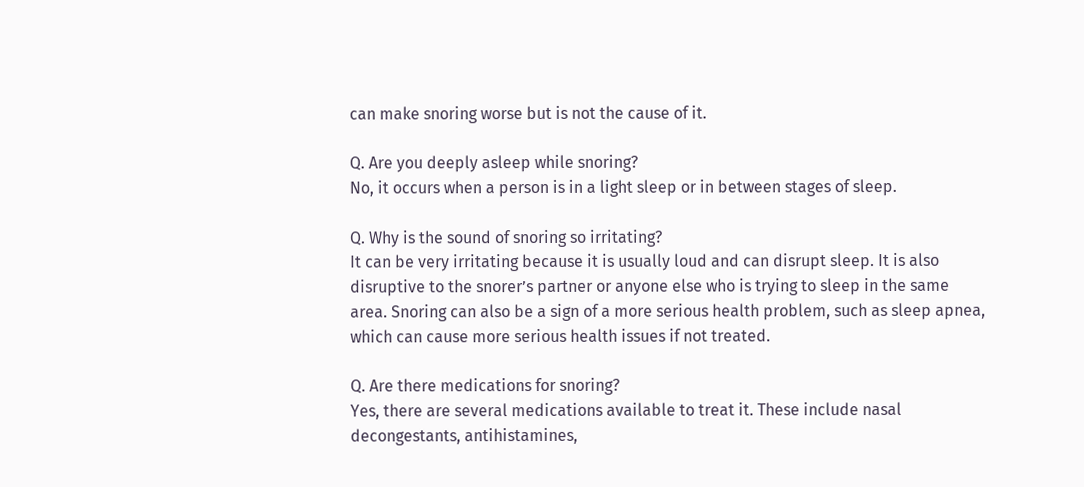can make snoring worse but is not the cause of it.

Q. Are you deeply asleep while snoring?
No, it occurs when a person is in a light sleep or in between stages of sleep.

Q. Why is the sound of snoring so irritating?
It can be very irritating because it is usually loud and can disrupt sleep. It is also disruptive to the snorer’s partner or anyone else who is trying to sleep in the same area. Snoring can also be a sign of a more serious health problem, such as sleep apnea, which can cause more serious health issues if not treated.

Q. Are there medications for snoring?
Yes, there are several medications available to treat it. These include nasal decongestants, antihistamines,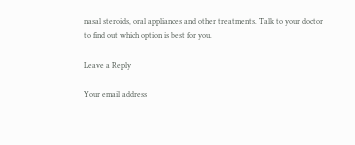nasal steroids, oral appliances and other treatments. Talk to your doctor to find out which option is best for you.

Leave a Reply

Your email address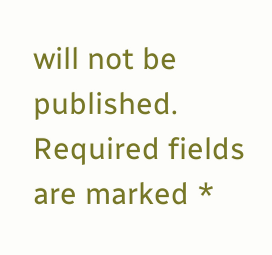will not be published. Required fields are marked *